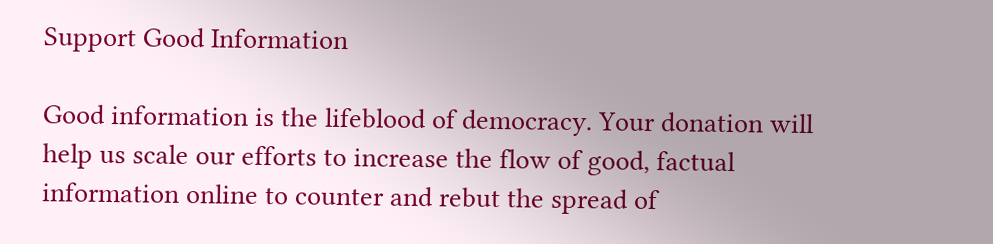Support Good Information

Good information is the lifeblood of democracy. Your donation will help us scale our efforts to increase the flow of good, factual information online to counter and rebut the spread of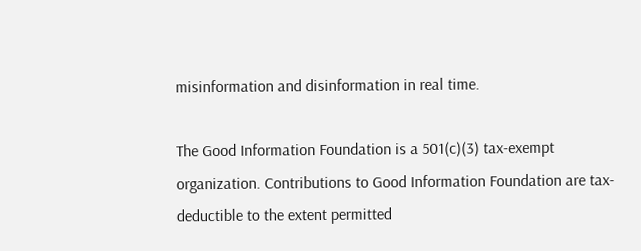misinformation and disinformation in real time.

The Good Information Foundation is a 501(c)(3) tax-exempt organization. Contributions to Good Information Foundation are tax-deductible to the extent permitted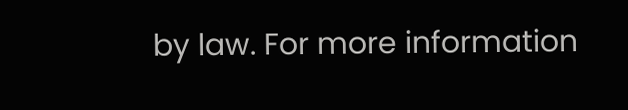by law. For more information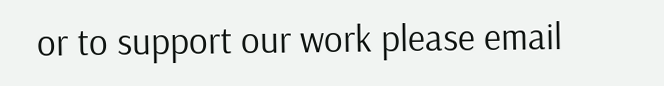or to support our work please email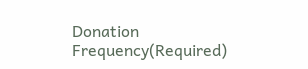Donation Frequency(Required)